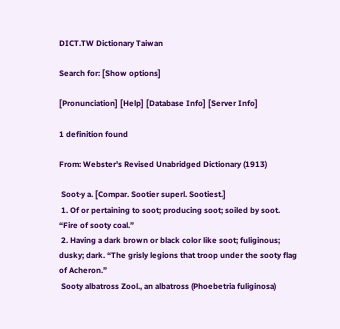DICT.TW Dictionary Taiwan

Search for: [Show options]

[Pronunciation] [Help] [Database Info] [Server Info]

1 definition found

From: Webster's Revised Unabridged Dictionary (1913)

 Soot·y a. [Compar. Sootier superl. Sootiest.]
 1. Of or pertaining to soot; producing soot; soiled by soot. “Fire of sooty coal.”
 2. Having a dark brown or black color like soot; fuliginous; dusky; dark. “The grisly legions that troop under the sooty flag of Acheron.”
 Sooty albatross Zool., an albatross (Phoebetria fuliginosa)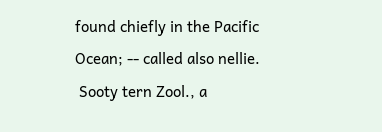found chiefly in the Pacific Ocean; -- called also nellie.
 Sooty tern Zool., a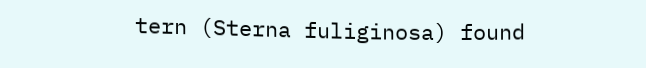tern (Sterna fuliginosa) found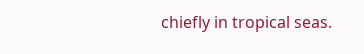chiefly in tropical seas.